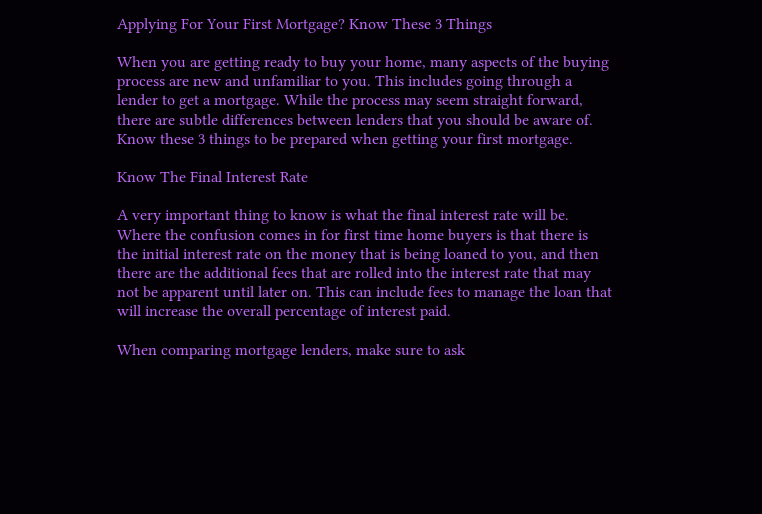Applying For Your First Mortgage? Know These 3 Things

When you are getting ready to buy your home, many aspects of the buying process are new and unfamiliar to you. This includes going through a lender to get a mortgage. While the process may seem straight forward, there are subtle differences between lenders that you should be aware of. Know these 3 things to be prepared when getting your first mortgage.

Know The Final Interest Rate

A very important thing to know is what the final interest rate will be. Where the confusion comes in for first time home buyers is that there is the initial interest rate on the money that is being loaned to you, and then there are the additional fees that are rolled into the interest rate that may not be apparent until later on. This can include fees to manage the loan that will increase the overall percentage of interest paid.

When comparing mortgage lenders, make sure to ask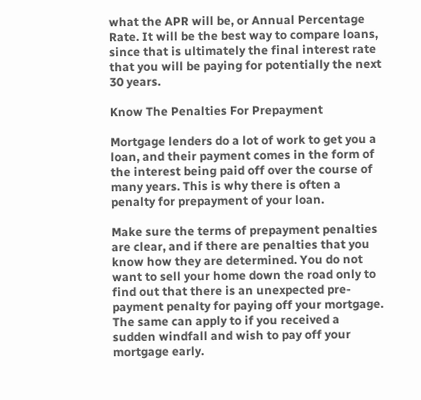what the APR will be, or Annual Percentage Rate. It will be the best way to compare loans, since that is ultimately the final interest rate that you will be paying for potentially the next 30 years.

Know The Penalties For Prepayment

Mortgage lenders do a lot of work to get you a loan, and their payment comes in the form of the interest being paid off over the course of many years. This is why there is often a penalty for prepayment of your loan.

Make sure the terms of prepayment penalties are clear, and if there are penalties that you know how they are determined. You do not want to sell your home down the road only to find out that there is an unexpected pre-payment penalty for paying off your mortgage. The same can apply to if you received a sudden windfall and wish to pay off your mortgage early.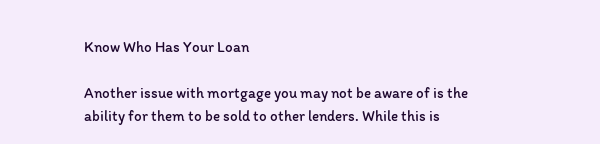Know Who Has Your Loan

Another issue with mortgage you may not be aware of is the ability for them to be sold to other lenders. While this is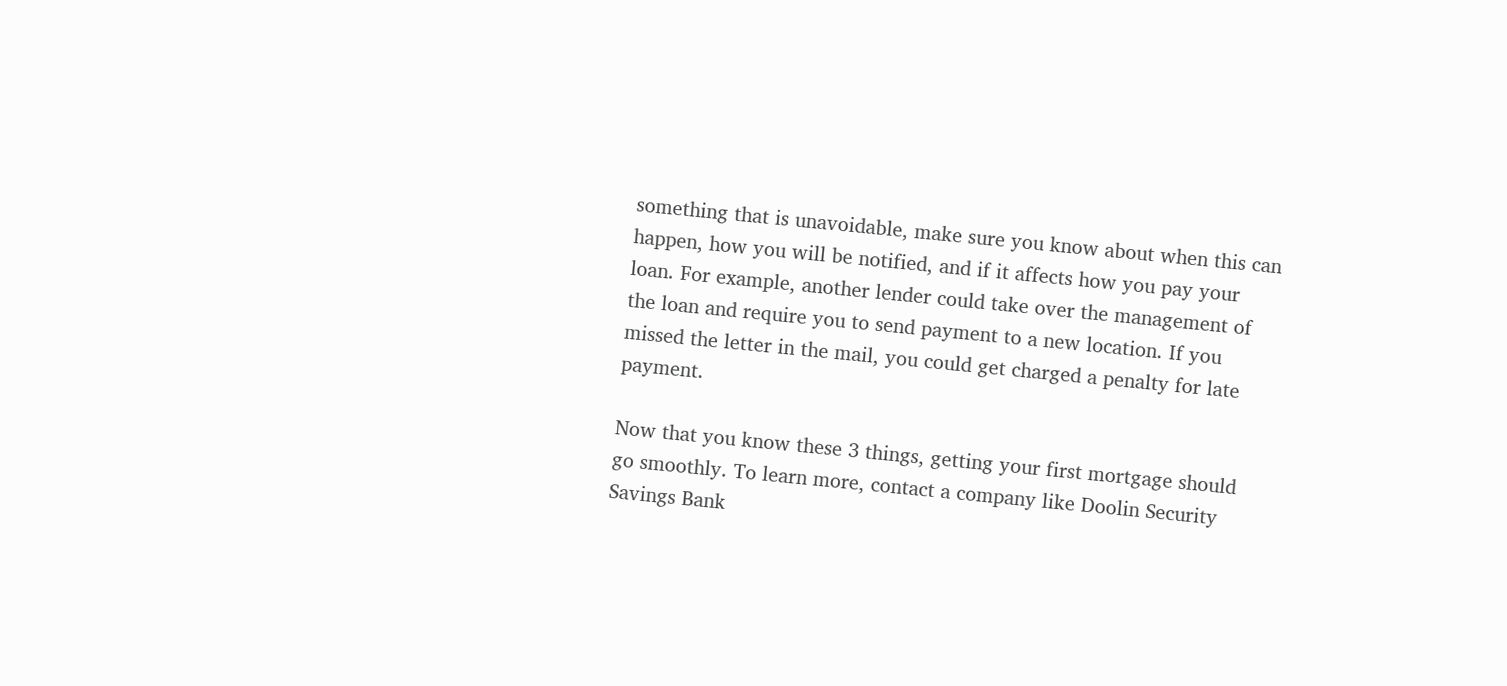something that is unavoidable, make sure you know about when this can happen, how you will be notified, and if it affects how you pay your loan. For example, another lender could take over the management of the loan and require you to send payment to a new location. If you missed the letter in the mail, you could get charged a penalty for late payment.

Now that you know these 3 things, getting your first mortgage should go smoothly. To learn more, contact a company like Doolin Security Savings Bank